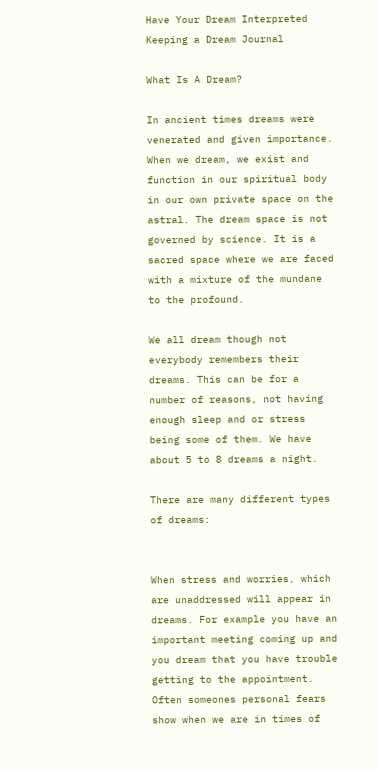Have Your Dream Interpreted Keeping a Dream Journal

What Is A Dream?

In ancient times dreams were venerated and given importance. When we dream, we exist and function in our spiritual body in our own private space on the astral. The dream space is not governed by science. It is a sacred space where we are faced with a mixture of the mundane to the profound.

We all dream though not everybody remembers their dreams. This can be for a number of reasons, not having enough sleep and or stress being some of them. We have about 5 to 8 dreams a night.

There are many different types of dreams:


When stress and worries, which are unaddressed will appear in dreams. For example you have an important meeting coming up and you dream that you have trouble getting to the appointment. Often someones personal fears show when we are in times of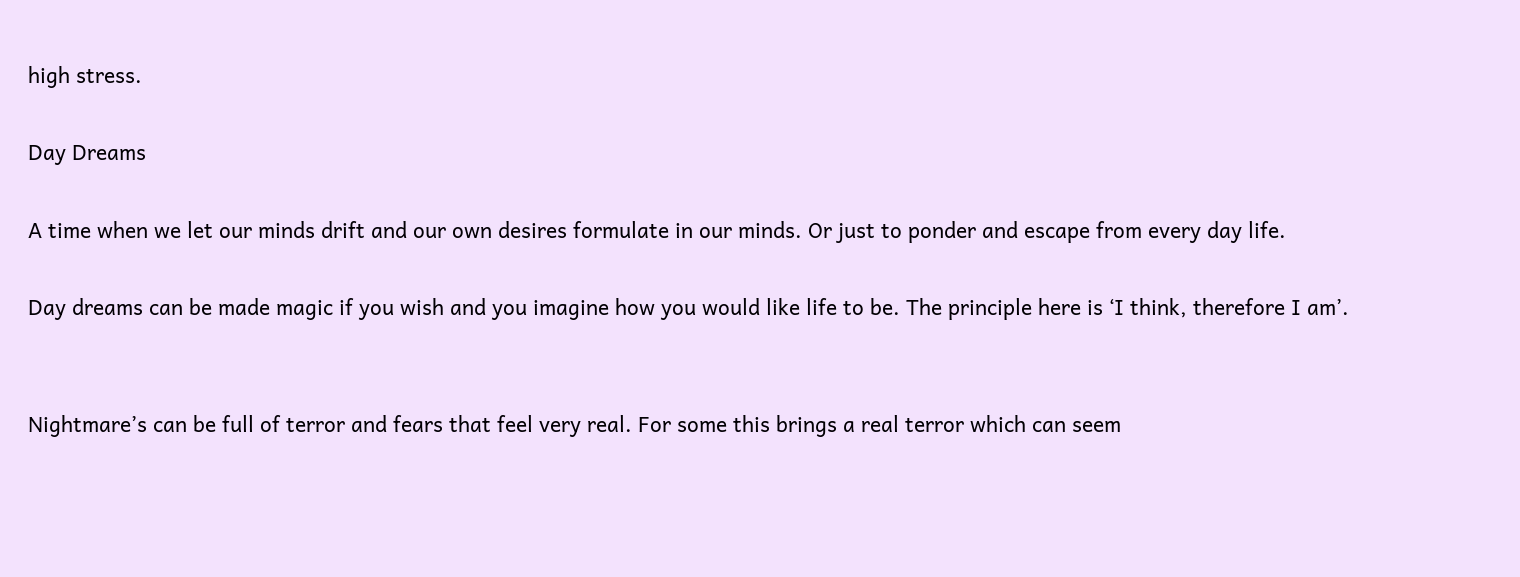high stress.

Day Dreams

A time when we let our minds drift and our own desires formulate in our minds. Or just to ponder and escape from every day life.

Day dreams can be made magic if you wish and you imagine how you would like life to be. The principle here is ‘I think, therefore I am’.


Nightmare’s can be full of terror and fears that feel very real. For some this brings a real terror which can seem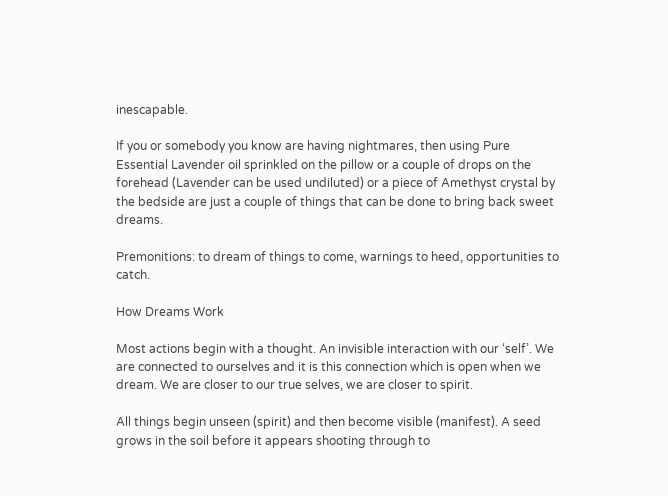inescapable.

If you or somebody you know are having nightmares, then using Pure Essential Lavender oil sprinkled on the pillow or a couple of drops on the forehead (Lavender can be used undiluted) or a piece of Amethyst crystal by the bedside are just a couple of things that can be done to bring back sweet dreams.

Premonitions: to dream of things to come, warnings to heed, opportunities to catch.

How Dreams Work

Most actions begin with a thought. An invisible interaction with our ‘self’. We are connected to ourselves and it is this connection which is open when we dream. We are closer to our true selves, we are closer to spirit.

All things begin unseen (spirit) and then become visible (manifest). A seed grows in the soil before it appears shooting through to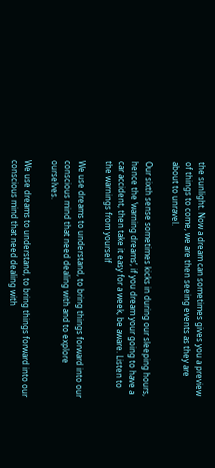the sunlight. Now a dream can sometimes gives you a preview of things to come, we are then seeing events as they are about to unravel.

Our sixth sense sometimes kicks in during our sleeping hours, hence the ‘warning dreams’, if you dream your going to have a car accident, then take it easy for a week, be aware. Listen to the warnings from yourself

We use dreams to understand, to bring things forward into our conscious mind that need dealing with and to explore ourselves.

We use dreams to understand, to bring things forward into our conscious mind that need dealing with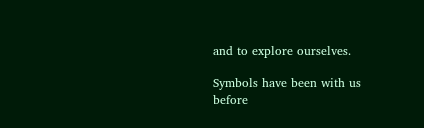and to explore ourselves.

Symbols have been with us before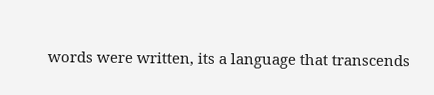words were written, its a language that transcends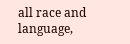all race and language,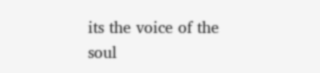its the voice of the soul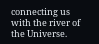connecting us with the river of the Universe.